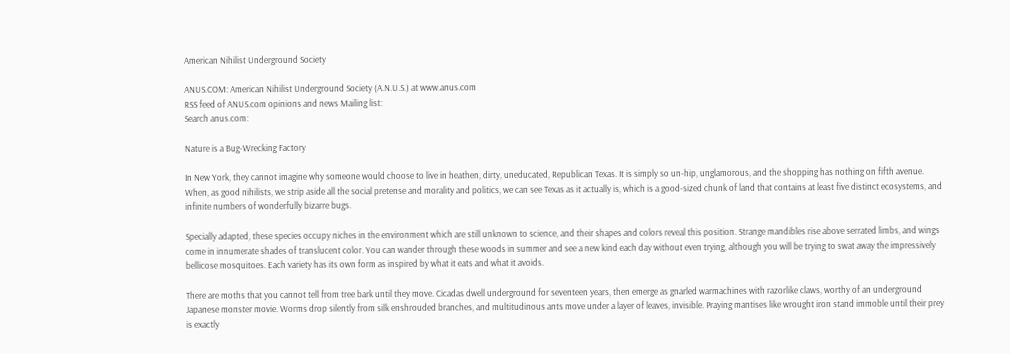American Nihilist Underground Society

ANUS.COM: American Nihilist Underground Society (A.N.U.S.) at www.anus.com
RSS feed of ANUS.com opinions and news Mailing list:
Search anus.com:

Nature is a Bug-Wrecking Factory

In New York, they cannot imagine why someone would choose to live in heathen, dirty, uneducated, Republican Texas. It is simply so un-hip, unglamorous, and the shopping has nothing on fifth avenue. When, as good nihilists, we strip aside all the social pretense and morality and politics, we can see Texas as it actually is, which is a good-sized chunk of land that contains at least five distinct ecosystems, and infinite numbers of wonderfully bizarre bugs.

Specially adapted, these species occupy niches in the environment which are still unknown to science, and their shapes and colors reveal this position. Strange mandibles rise above serrated limbs, and wings come in innumerate shades of translucent color. You can wander through these woods in summer and see a new kind each day without even trying, although you will be trying to swat away the impressively bellicose mosquitoes. Each variety has its own form as inspired by what it eats and what it avoids.

There are moths that you cannot tell from tree bark until they move. Cicadas dwell underground for seventeen years, then emerge as gnarled warmachines with razorlike claws, worthy of an underground Japanese monster movie. Worms drop silently from silk enshrouded branches, and multitudinous ants move under a layer of leaves, invisible. Praying mantises like wrought iron stand immoble until their prey is exactly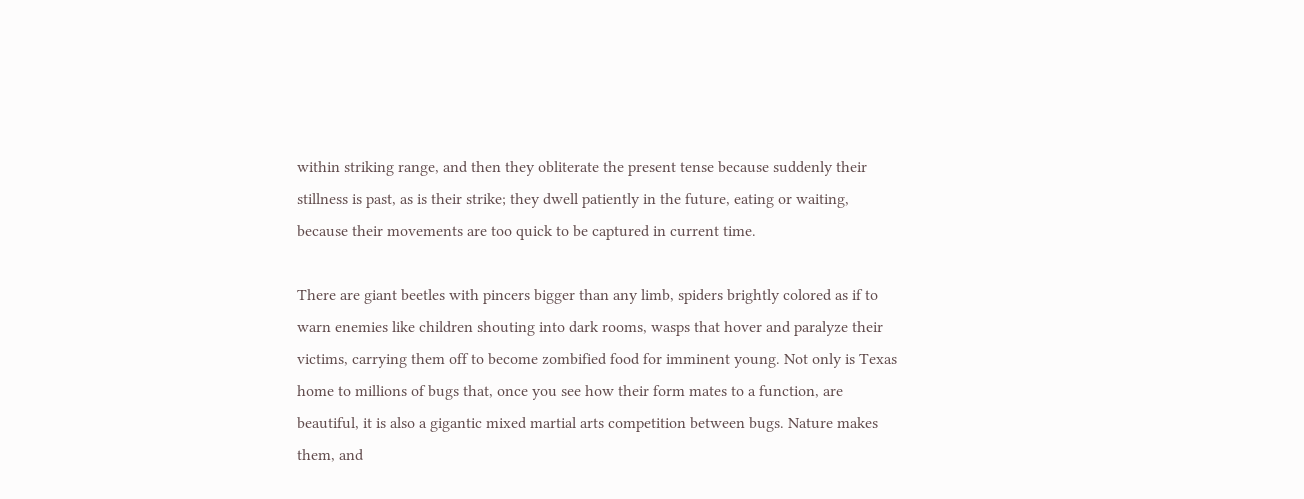within striking range, and then they obliterate the present tense because suddenly their stillness is past, as is their strike; they dwell patiently in the future, eating or waiting, because their movements are too quick to be captured in current time.

There are giant beetles with pincers bigger than any limb, spiders brightly colored as if to warn enemies like children shouting into dark rooms, wasps that hover and paralyze their victims, carrying them off to become zombified food for imminent young. Not only is Texas home to millions of bugs that, once you see how their form mates to a function, are beautiful, it is also a gigantic mixed martial arts competition between bugs. Nature makes them, and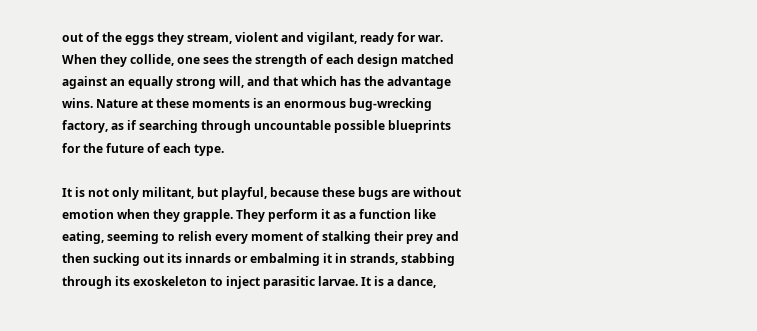out of the eggs they stream, violent and vigilant, ready for war. When they collide, one sees the strength of each design matched against an equally strong will, and that which has the advantage wins. Nature at these moments is an enormous bug-wrecking factory, as if searching through uncountable possible blueprints for the future of each type.

It is not only militant, but playful, because these bugs are without emotion when they grapple. They perform it as a function like eating, seeming to relish every moment of stalking their prey and then sucking out its innards or embalming it in strands, stabbing through its exoskeleton to inject parasitic larvae. It is a dance,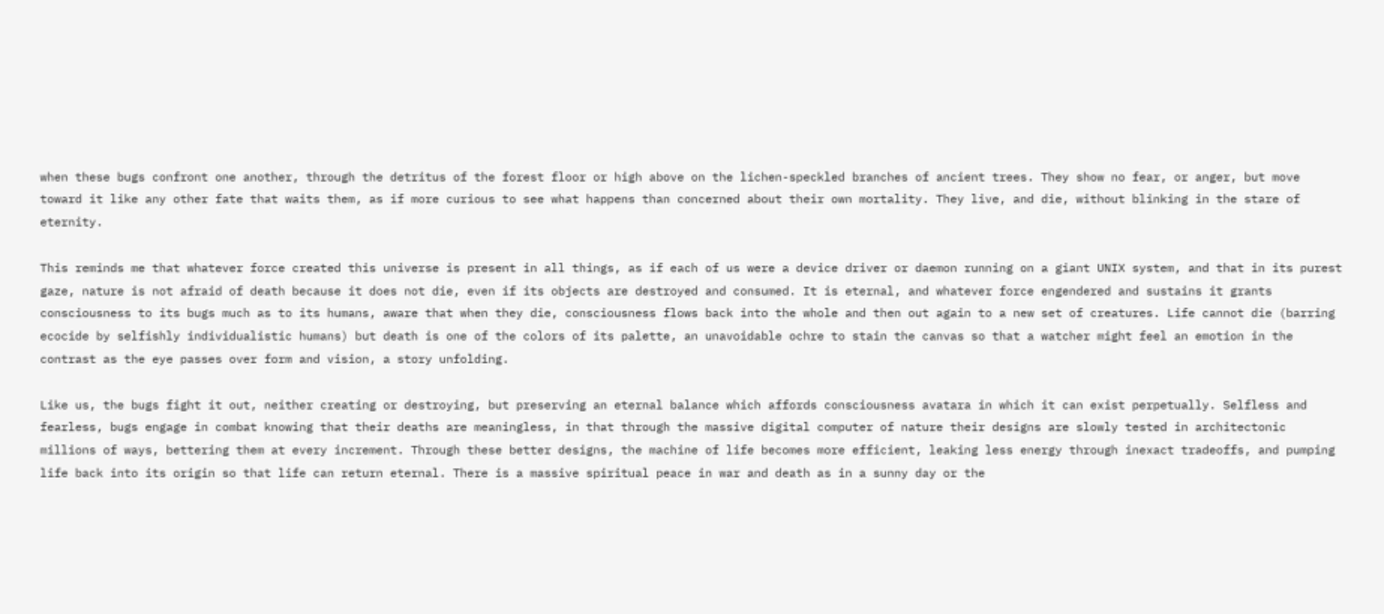when these bugs confront one another, through the detritus of the forest floor or high above on the lichen-speckled branches of ancient trees. They show no fear, or anger, but move toward it like any other fate that waits them, as if more curious to see what happens than concerned about their own mortality. They live, and die, without blinking in the stare of eternity.

This reminds me that whatever force created this universe is present in all things, as if each of us were a device driver or daemon running on a giant UNIX system, and that in its purest gaze, nature is not afraid of death because it does not die, even if its objects are destroyed and consumed. It is eternal, and whatever force engendered and sustains it grants consciousness to its bugs much as to its humans, aware that when they die, consciousness flows back into the whole and then out again to a new set of creatures. Life cannot die (barring ecocide by selfishly individualistic humans) but death is one of the colors of its palette, an unavoidable ochre to stain the canvas so that a watcher might feel an emotion in the contrast as the eye passes over form and vision, a story unfolding.

Like us, the bugs fight it out, neither creating or destroying, but preserving an eternal balance which affords consciousness avatara in which it can exist perpetually. Selfless and fearless, bugs engage in combat knowing that their deaths are meaningless, in that through the massive digital computer of nature their designs are slowly tested in architectonic millions of ways, bettering them at every increment. Through these better designs, the machine of life becomes more efficient, leaking less energy through inexact tradeoffs, and pumping life back into its origin so that life can return eternal. There is a massive spiritual peace in war and death as in a sunny day or the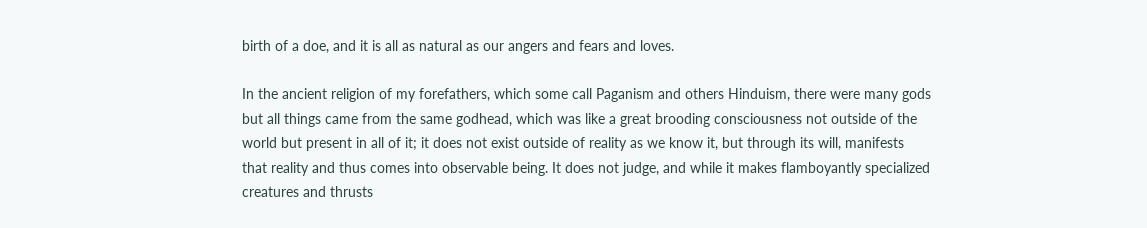birth of a doe, and it is all as natural as our angers and fears and loves.

In the ancient religion of my forefathers, which some call Paganism and others Hinduism, there were many gods but all things came from the same godhead, which was like a great brooding consciousness not outside of the world but present in all of it; it does not exist outside of reality as we know it, but through its will, manifests that reality and thus comes into observable being. It does not judge, and while it makes flamboyantly specialized creatures and thrusts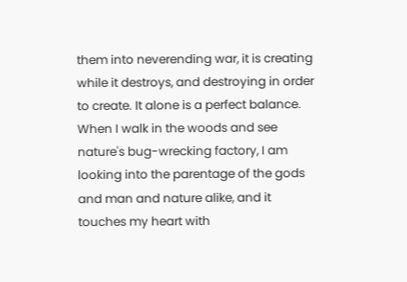them into neverending war, it is creating while it destroys, and destroying in order to create. It alone is a perfect balance. When I walk in the woods and see nature's bug-wrecking factory, I am looking into the parentage of the gods and man and nature alike, and it touches my heart with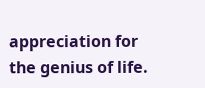appreciation for the genius of life.